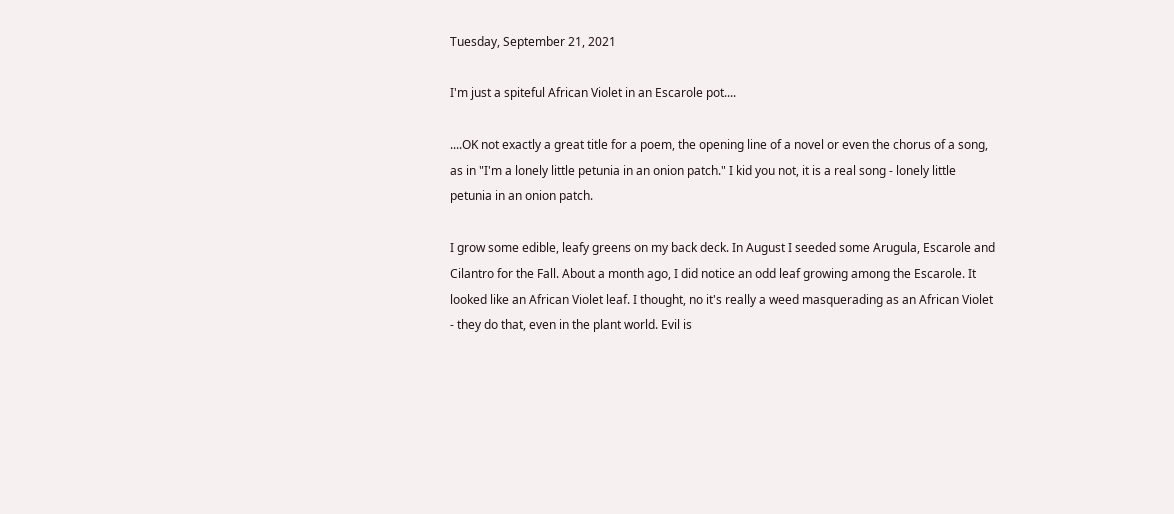Tuesday, September 21, 2021

I'm just a spiteful African Violet in an Escarole pot....

....OK not exactly a great title for a poem, the opening line of a novel or even the chorus of a song, as in "I'm a lonely little petunia in an onion patch." I kid you not, it is a real song - lonely little petunia in an onion patch.

I grow some edible, leafy greens on my back deck. In August I seeded some Arugula, Escarole and Cilantro for the Fall. About a month ago, I did notice an odd leaf growing among the Escarole. It looked like an African Violet leaf. I thought, no it's really a weed masquerading as an African Violet - they do that, even in the plant world. Evil is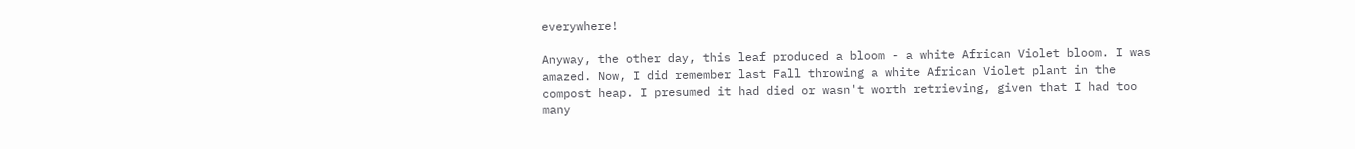everywhere!

Anyway, the other day, this leaf produced a bloom - a white African Violet bloom. I was amazed. Now, I did remember last Fall throwing a white African Violet plant in the compost heap. I presumed it had died or wasn't worth retrieving, given that I had too many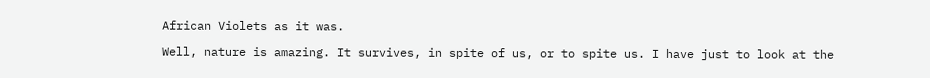African Violets as it was.

Well, nature is amazing. It survives, in spite of us, or to spite us. I have just to look at the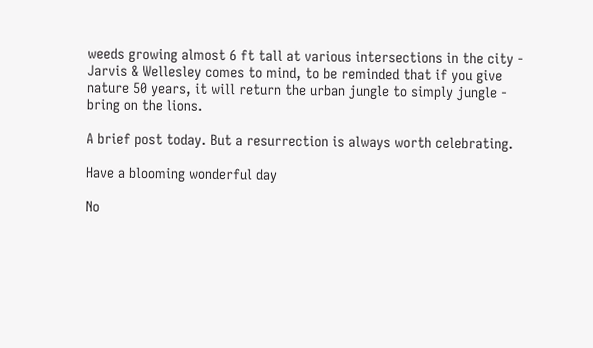weeds growing almost 6 ft tall at various intersections in the city - Jarvis & Wellesley comes to mind, to be reminded that if you give nature 50 years, it will return the urban jungle to simply jungle - bring on the lions.

A brief post today. But a resurrection is always worth celebrating.

Have a blooming wonderful day

No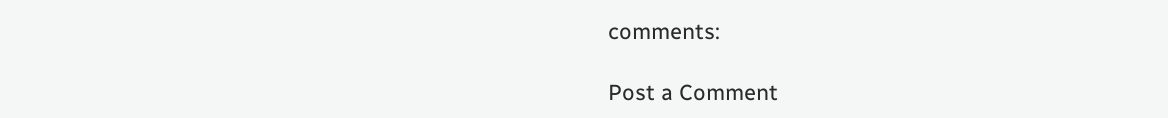comments:

Post a Comment